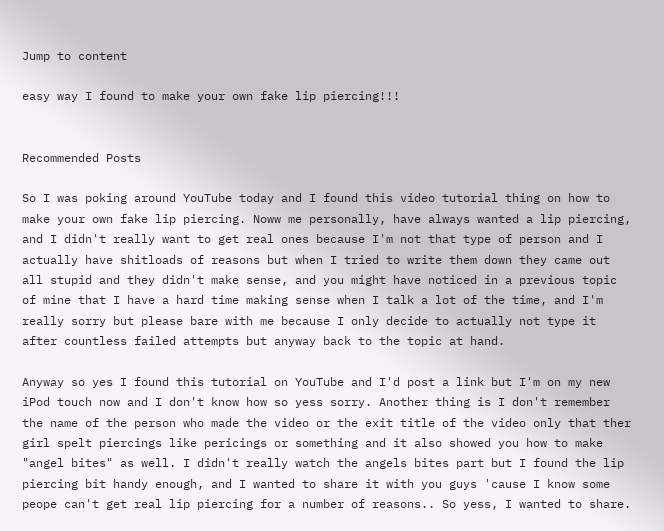Jump to content

easy way I found to make your own fake lip piercing!!!


Recommended Posts

So I was poking around YouTube today and I found this video tutorial thing on how to make your own fake lip piercing. Noww me personally, have always wanted a lip piercing, and I didn't really want to get real ones because I'm not that type of person and I actually have shitloads of reasons but when I tried to write them down they came out all stupid and they didn't make sense, and you might have noticed in a previous topic of mine that I have a hard time making sense when I talk a lot of the time, and I'm really sorry but please bare with me because I only decide to actually not type it after countless failed attempts but anyway back to the topic at hand.

Anyway so yes I found this tutorial on YouTube and I'd post a link but I'm on my new iPod touch now and I don't know how so yess sorry. Another thing is I don't remember the name of the person who made the video or the exit title of the video only that ther girl spelt piercings like pericings or something and it also showed you how to make "angel bites" as well. I didn't really watch the angels bites part but I found the lip piercing bit handy enough, and I wanted to share it with you guys 'cause I know some peope can't get real lip piercing for a number of reasons.. So yess, I wanted to share.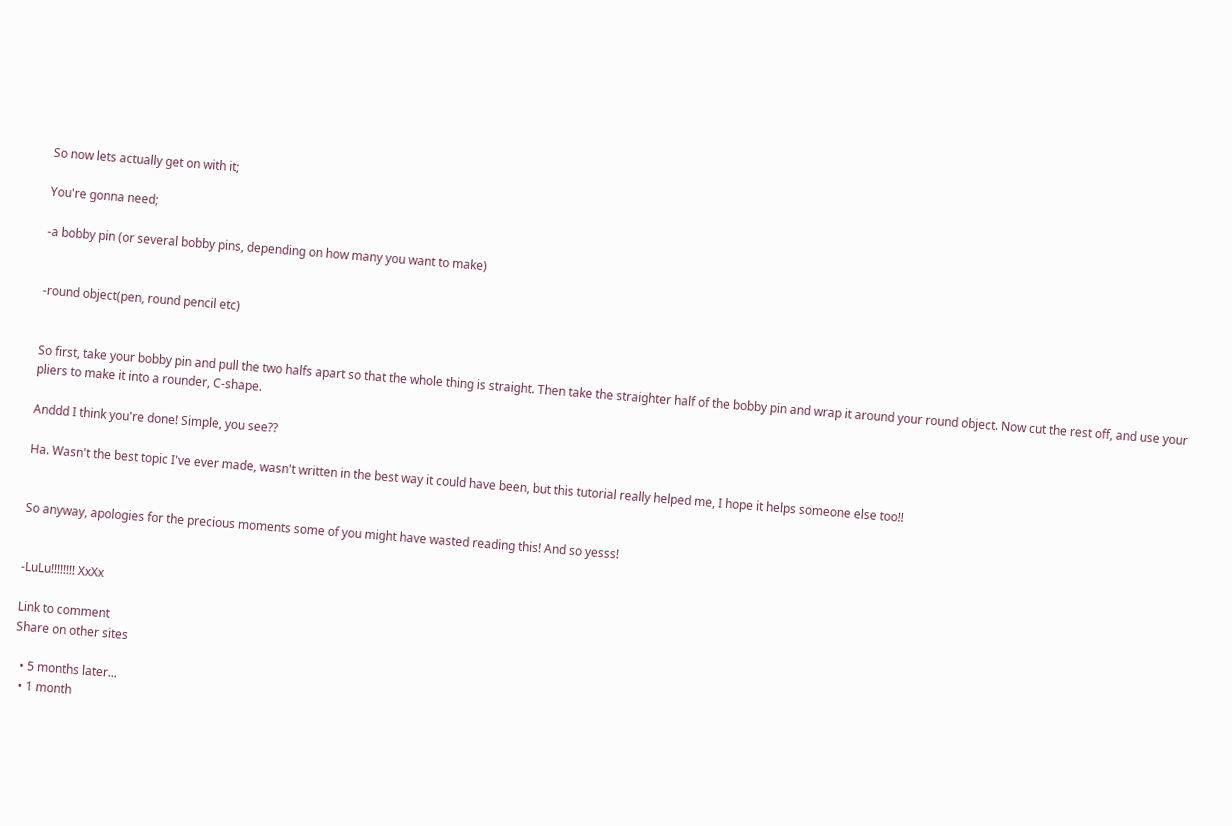So now lets actually get on with it;

You're gonna need;

-a bobby pin (or several bobby pins, depending on how many you want to make)


-round object(pen, round pencil etc)


So first, take your bobby pin and pull the two halfs apart so that the whole thing is straight. Then take the straighter half of the bobby pin and wrap it around your round object. Now cut the rest off, and use your pliers to make it into a rounder, C-shape.

Anddd I think you're done! Simple, you see??

Ha. Wasn't the best topic I've ever made, wasn't written in the best way it could have been, but this tutorial really helped me, I hope it helps someone else too!!


So anyway, apologies for the precious moments some of you might have wasted reading this! And so yesss!


-LuLu!!!!!!!! XxXx

Link to comment
Share on other sites

  • 5 months later...
  • 1 month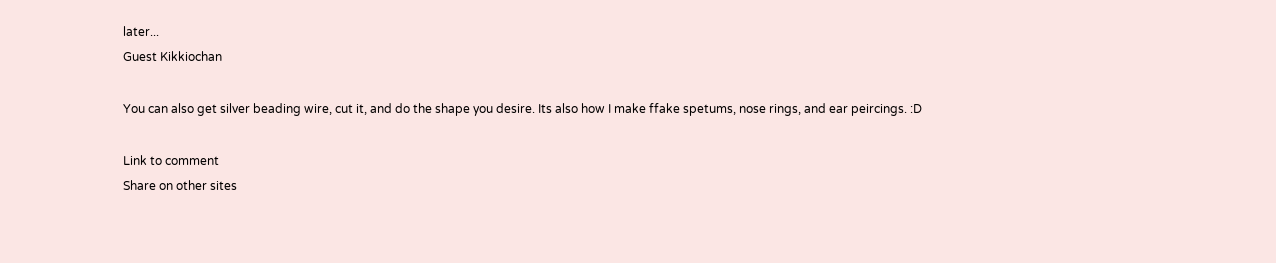later...
Guest Kikkiochan

You can also get silver beading wire, cut it, and do the shape you desire. Its also how I make ffake spetums, nose rings, and ear peircings. :D

Link to comment
Share on other sites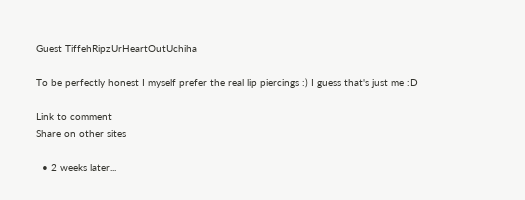Guest TiffehRipzUrHeartOutUchiha

To be perfectly honest I myself prefer the real lip piercings :) I guess that's just me :D

Link to comment
Share on other sites

  • 2 weeks later...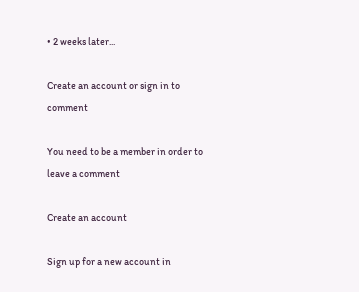• 2 weeks later...

Create an account or sign in to comment

You need to be a member in order to leave a comment

Create an account

Sign up for a new account in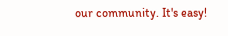our community. It's easy!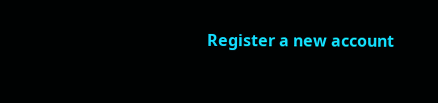Register a new account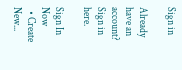Sign in

Already have an account? Sign in here.

Sign In Now
  • Create New...